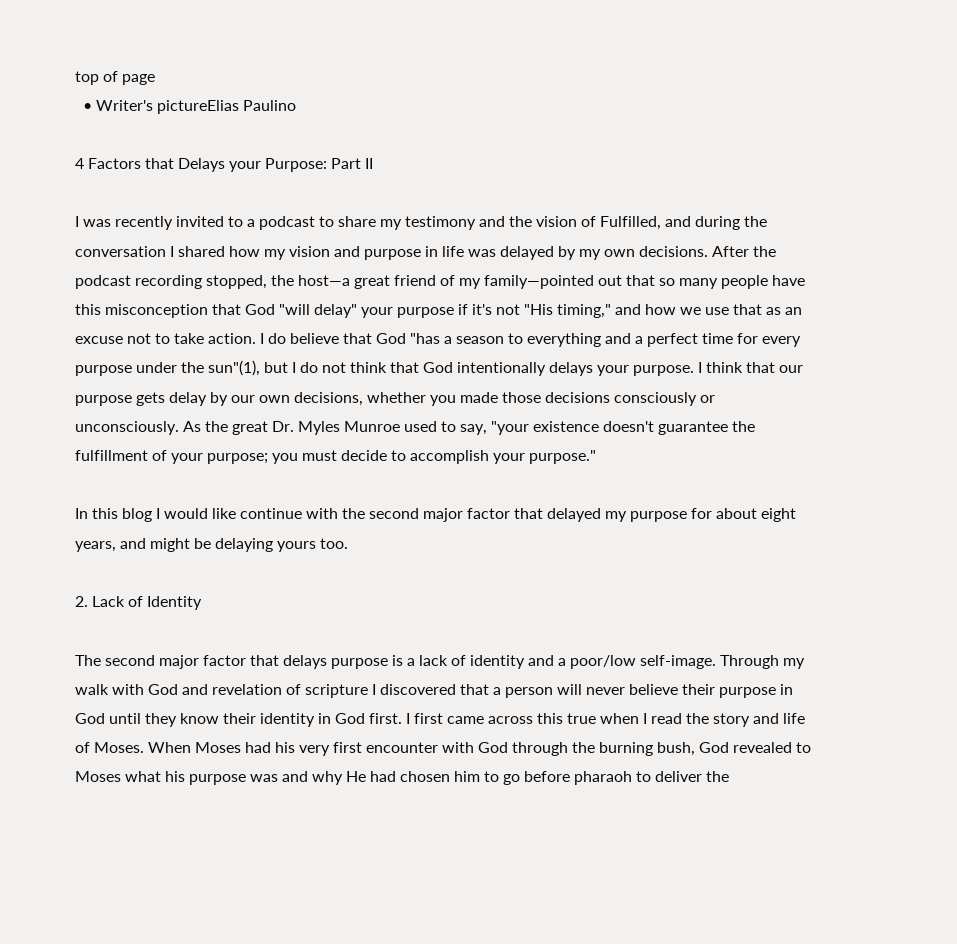top of page
  • Writer's pictureElias Paulino

4 Factors that Delays your Purpose: Part II

I was recently invited to a podcast to share my testimony and the vision of Fulfilled, and during the conversation I shared how my vision and purpose in life was delayed by my own decisions. After the podcast recording stopped, the host—a great friend of my family—pointed out that so many people have this misconception that God "will delay" your purpose if it's not "His timing," and how we use that as an excuse not to take action. I do believe that God "has a season to everything and a perfect time for every purpose under the sun"(1), but I do not think that God intentionally delays your purpose. I think that our purpose gets delay by our own decisions, whether you made those decisions consciously or unconsciously. As the great Dr. Myles Munroe used to say, "your existence doesn't guarantee the fulfillment of your purpose; you must decide to accomplish your purpose."

In this blog I would like continue with the second major factor that delayed my purpose for about eight years, and might be delaying yours too.

2. Lack of Identity

The second major factor that delays purpose is a lack of identity and a poor/low self-image. Through my walk with God and revelation of scripture I discovered that a person will never believe their purpose in God until they know their identity in God first. I first came across this true when I read the story and life of Moses. When Moses had his very first encounter with God through the burning bush, God revealed to Moses what his purpose was and why He had chosen him to go before pharaoh to deliver the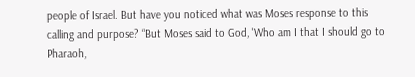people of Israel. But have you noticed what was Moses response to this calling and purpose? “But Moses said to God, 'Who am I that I should go to Pharaoh,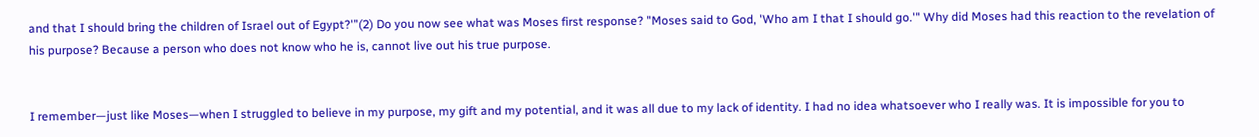and that I should bring the children of Israel out of Egypt?'”(2) Do you now see what was Moses first response? "Moses said to God, 'Who am I that I should go.'" Why did Moses had this reaction to the revelation of his purpose? Because a person who does not know who he is, cannot live out his true purpose.


I remember—just like Moses—when I struggled to believe in my purpose, my gift and my potential, and it was all due to my lack of identity. I had no idea whatsoever who I really was. It is impossible for you to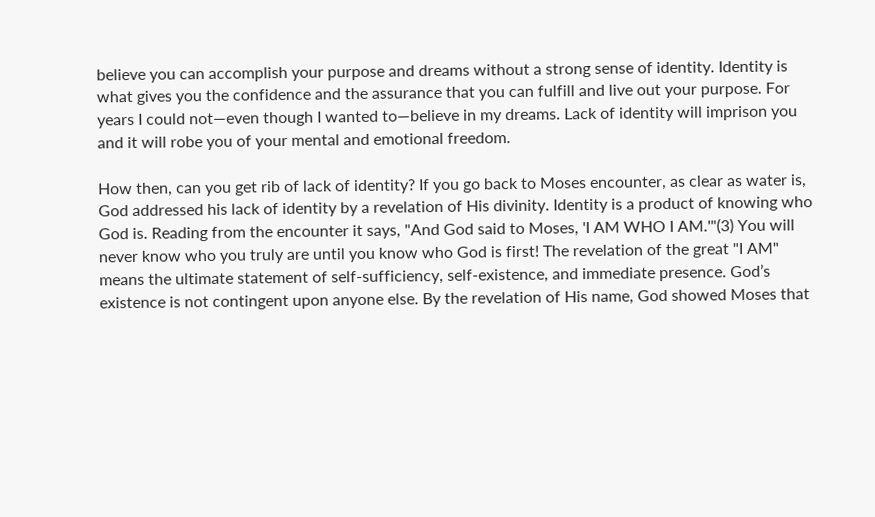believe you can accomplish your purpose and dreams without a strong sense of identity. Identity is what gives you the confidence and the assurance that you can fulfill and live out your purpose. For years I could not—even though I wanted to—believe in my dreams. Lack of identity will imprison you and it will robe you of your mental and emotional freedom.

How then, can you get rib of lack of identity? If you go back to Moses encounter, as clear as water is, God addressed his lack of identity by a revelation of His divinity. Identity is a product of knowing who God is. Reading from the encounter it says, "And God said to Moses, 'I AM WHO I AM.'"(3) You will never know who you truly are until you know who God is first! The revelation of the great "I AM" means the ultimate statement of self-sufficiency, self-existence, and immediate presence. God’s existence is not contingent upon anyone else. By the revelation of His name, God showed Moses that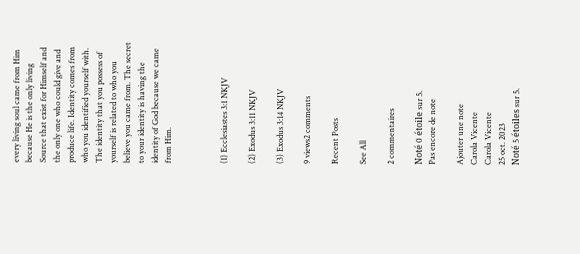every living soul came from Him because He is the only living Source that exist for Himself and the only one who could give and produce life. Identity comes from who you identified yourself with. The identity that you possess of yourself is related to who you believe you came from. The secret to your identity is having the identity of God because we came from Him.



(1) Ecclesiastes 3:1 NKJV

(2) Exodus 3:11 NKJV

(3) Exodus 3:14 NKJV

9 views2 comments

Recent Posts

See All

2 commentaires

Noté 0 étoile sur 5.
Pas encore de note

Ajouter une note
Carola Vicente
Carola Vicente
25 oct. 2023
Noté 5 étoiles sur 5.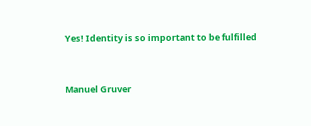Yes! Identity is so important to be fulfilled


Manuel Gruver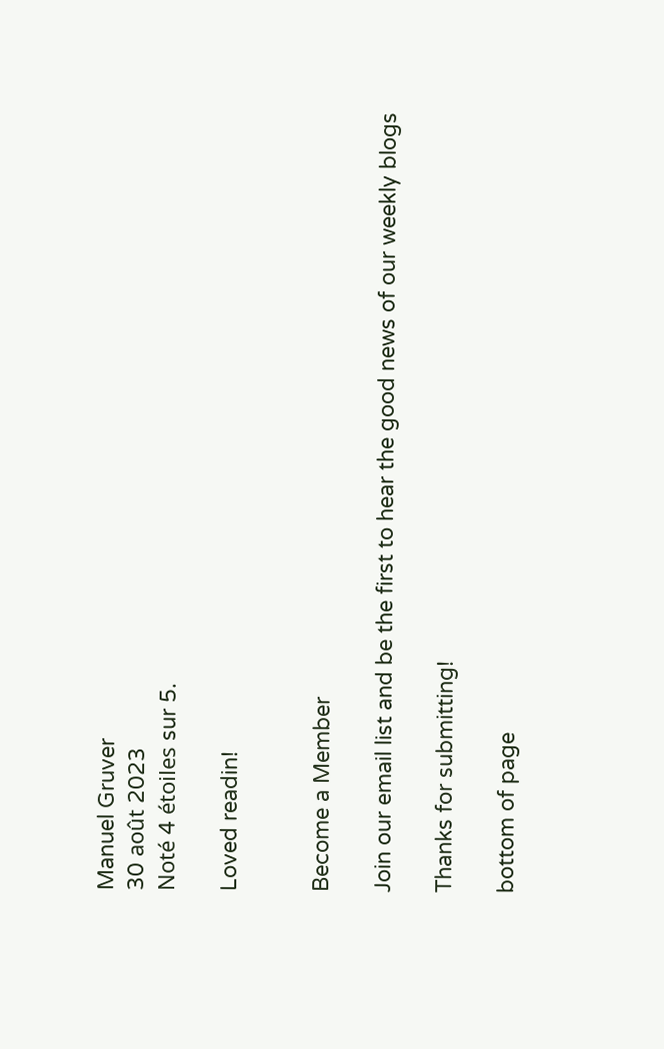Manuel Gruver
30 août 2023
Noté 4 étoiles sur 5.

Loved readin!


Become a Member

Join our email list and be the first to hear the good news of our weekly blogs

Thanks for submitting!

bottom of page